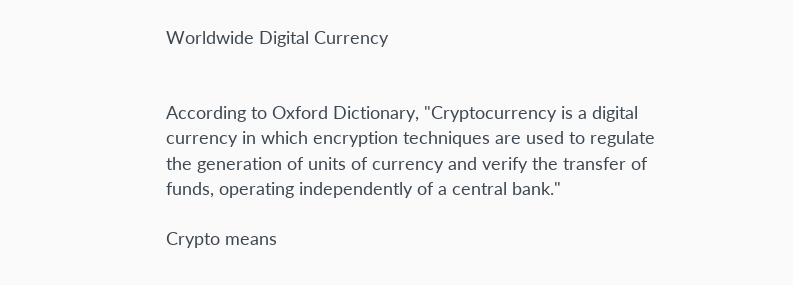Worldwide Digital Currency


According to Oxford Dictionary, "Cryptocurrency is a digital currency in which encryption techniques are used to regulate the generation of units of currency and verify the transfer of funds, operating independently of a central bank."

Crypto means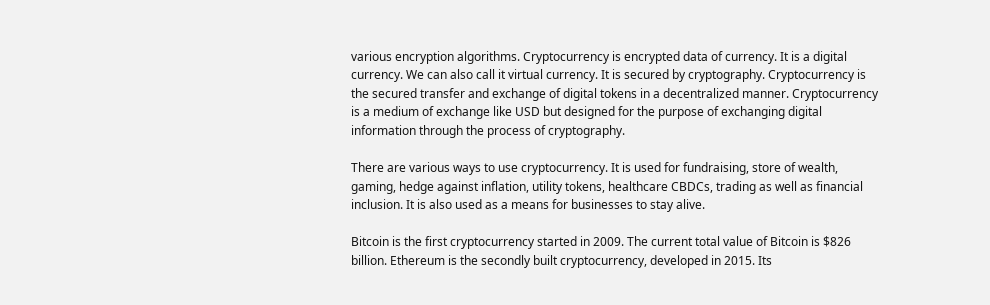various encryption algorithms. Cryptocurrency is encrypted data of currency. It is a digital currency. We can also call it virtual currency. It is secured by cryptography. Cryptocurrency is the secured transfer and exchange of digital tokens in a decentralized manner. Cryptocurrency is a medium of exchange like USD but designed for the purpose of exchanging digital information through the process of cryptography.

There are various ways to use cryptocurrency. It is used for fundraising, store of wealth, gaming, hedge against inflation, utility tokens, healthcare CBDCs, trading as well as financial inclusion. It is also used as a means for businesses to stay alive.

Bitcoin is the first cryptocurrency started in 2009. The current total value of Bitcoin is $826 billion. Ethereum is the secondly built cryptocurrency, developed in 2015. Its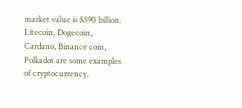market value is $390 billion. Litecoin, Dogecoin, Cardano, Binance coin, Polkadot are some examples of cryptocurrency.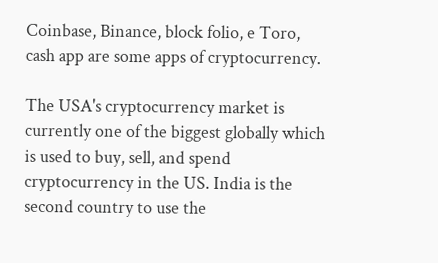Coinbase, Binance, block folio, e Toro, cash app are some apps of cryptocurrency.

The USA's cryptocurrency market is currently one of the biggest globally which is used to buy, sell, and spend cryptocurrency in the US. India is the second country to use the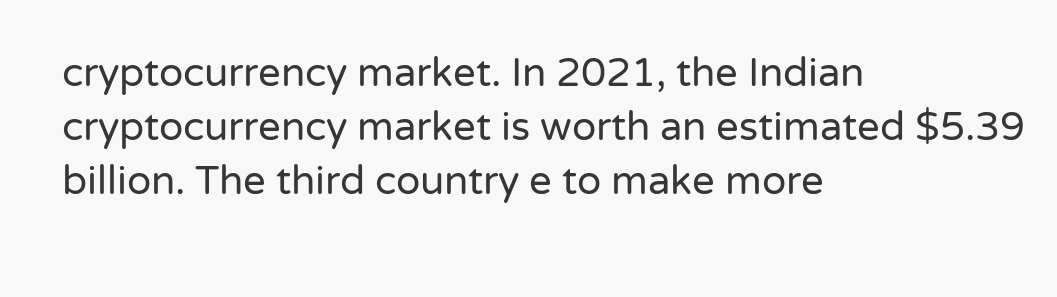cryptocurrency market. In 2021, the Indian cryptocurrency market is worth an estimated $5.39 billion. The third country e to make more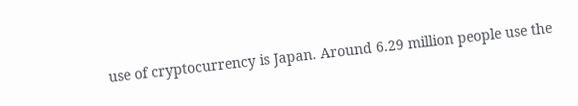use of cryptocurrency is Japan. Around 6.29 million people use the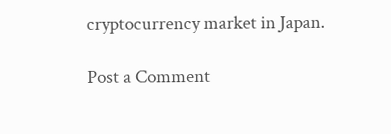cryptocurrency market in Japan.

Post a Comment